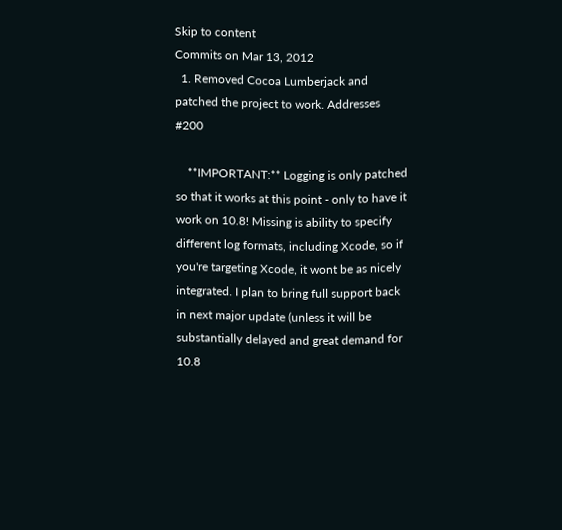Skip to content
Commits on Mar 13, 2012
  1. Removed Cocoa Lumberjack and patched the project to work. Addresses #200

    **IMPORTANT:** Logging is only patched so that it works at this point - only to have it work on 10.8! Missing is ability to specify different log formats, including Xcode, so if you're targeting Xcode, it wont be as nicely integrated. I plan to bring full support back in next major update (unless it will be substantially delayed and great demand for 10.8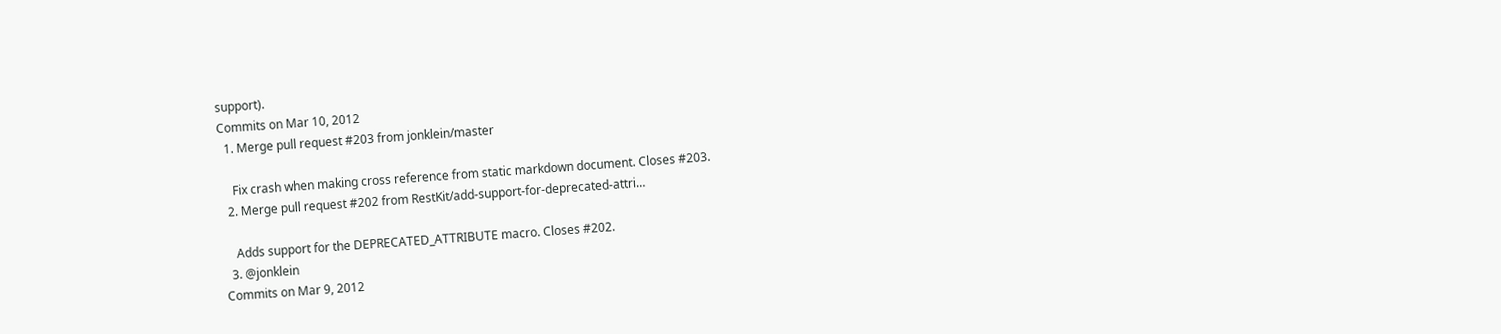support).
Commits on Mar 10, 2012
  1. Merge pull request #203 from jonklein/master

    Fix crash when making cross reference from static markdown document. Closes #203.
  2. Merge pull request #202 from RestKit/add-support-for-deprecated-attri…

    Adds support for the DEPRECATED_ATTRIBUTE macro. Closes #202.
  3. @jonklein
Commits on Mar 9, 2012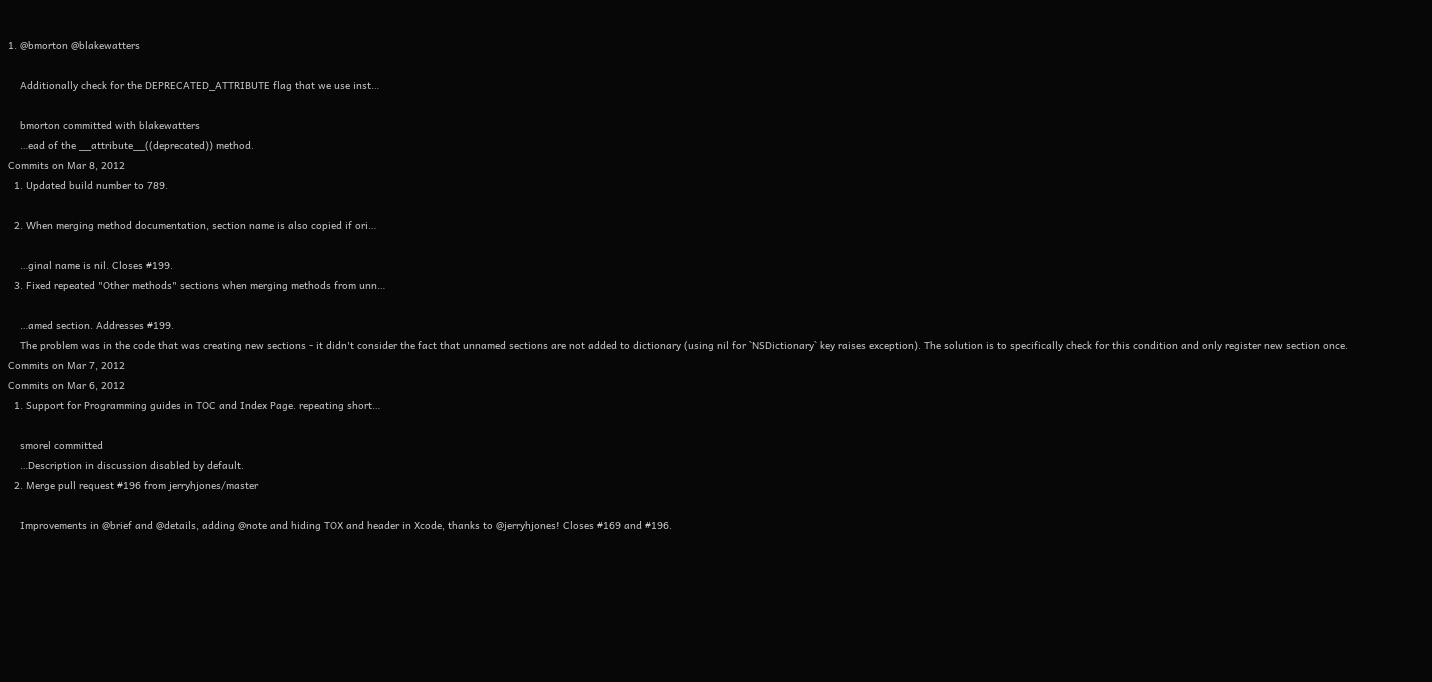1. @bmorton @blakewatters

    Additionally check for the DEPRECATED_ATTRIBUTE flag that we use inst…

    bmorton committed with blakewatters
    …ead of the __attribute__((deprecated)) method.
Commits on Mar 8, 2012
  1. Updated build number to 789.

  2. When merging method documentation, section name is also copied if ori…

    …ginal name is nil. Closes #199.
  3. Fixed repeated "Other methods" sections when merging methods from unn…

    …amed section. Addresses #199.
    The problem was in the code that was creating new sections - it didn't consider the fact that unnamed sections are not added to dictionary (using nil for `NSDictionary` key raises exception). The solution is to specifically check for this condition and only register new section once.
Commits on Mar 7, 2012
Commits on Mar 6, 2012
  1. Support for Programming guides in TOC and Index Page. repeating short…

    smorel committed
    …Description in discussion disabled by default.
  2. Merge pull request #196 from jerryhjones/master

    Improvements in @brief and @details, adding @note and hiding TOX and header in Xcode, thanks to @jerryhjones! Closes #169 and #196.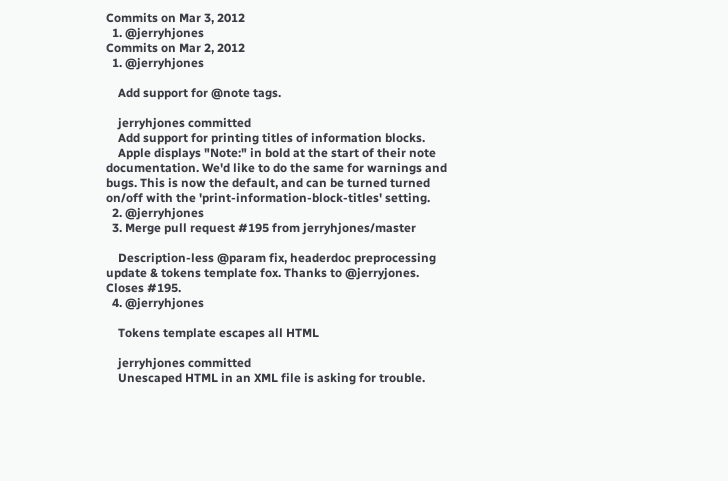Commits on Mar 3, 2012
  1. @jerryhjones
Commits on Mar 2, 2012
  1. @jerryhjones

    Add support for @note tags.

    jerryhjones committed
    Add support for printing titles of information blocks.
    Apple displays "Note:" in bold at the start of their note documentation. We'd like to do the same for warnings and bugs. This is now the default, and can be turned turned on/off with the 'print-information-block-titles' setting.
  2. @jerryhjones
  3. Merge pull request #195 from jerryhjones/master

    Description-less @param fix, headerdoc preprocessing update & tokens template fox. Thanks to @jerryjones. Closes #195.
  4. @jerryhjones

    Tokens template escapes all HTML

    jerryhjones committed
    Unescaped HTML in an XML file is asking for trouble.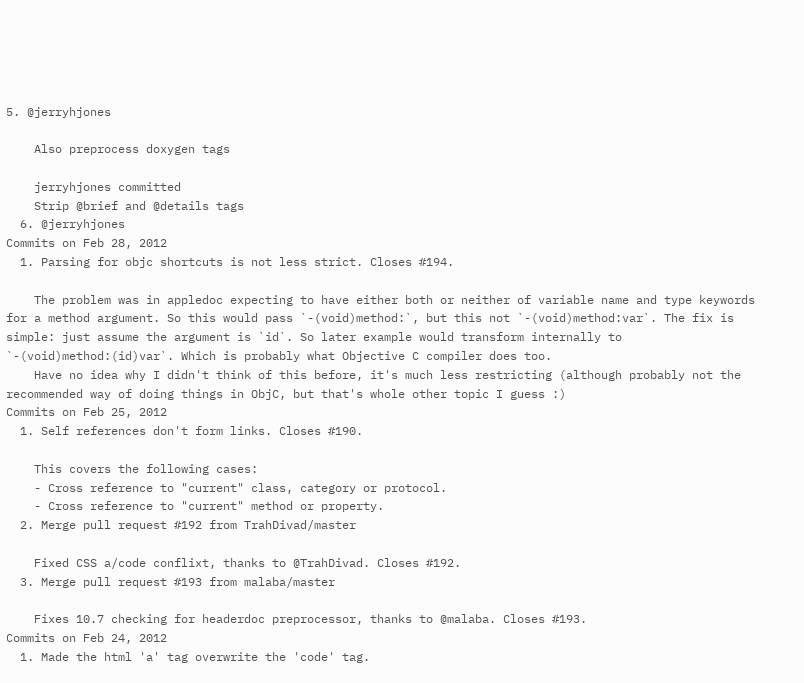5. @jerryhjones

    Also preprocess doxygen tags

    jerryhjones committed
    Strip @brief and @details tags
  6. @jerryhjones
Commits on Feb 28, 2012
  1. Parsing for objc shortcuts is not less strict. Closes #194.

    The problem was in appledoc expecting to have either both or neither of variable name and type keywords for a method argument. So this would pass `-(void)method:`, but this not `-(void)method:var`. The fix is simple: just assume the argument is `id`. So later example would transform internally to `-(void)method:(id)var`. Which is probably what Objective C compiler does too.
    Have no idea why I didn't think of this before, it's much less restricting (although probably not the recommended way of doing things in ObjC, but that's whole other topic I guess :)
Commits on Feb 25, 2012
  1. Self references don't form links. Closes #190.

    This covers the following cases:
    - Cross reference to "current" class, category or protocol.
    - Cross reference to "current" method or property.
  2. Merge pull request #192 from TrahDivad/master

    Fixed CSS a/code conflixt, thanks to @TrahDivad. Closes #192.
  3. Merge pull request #193 from malaba/master

    Fixes 10.7 checking for headerdoc preprocessor, thanks to @malaba. Closes #193.
Commits on Feb 24, 2012
  1. Made the html 'a' tag overwrite the 'code' tag.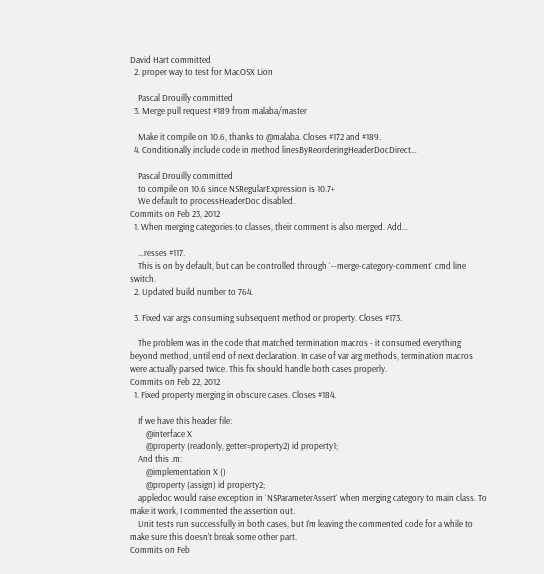David Hart committed
  2. proper way to test for MacOSX Lion

    Pascal Drouilly committed
  3. Merge pull request #189 from malaba/master

    Make it compile on 10.6, thanks to @malaba. Closes #172 and #189.
  4. Conditionally include code in method linesByReorderingHeaderDocDirect…

    Pascal Drouilly committed
    to compile on 10.6 since NSRegularExpression is 10.7+
    We default to processHeaderDoc disabled.
Commits on Feb 23, 2012
  1. When merging categories to classes, their comment is also merged. Add…

    …resses #117.
    This is on by default, but can be controlled through `--merge-category-comment` cmd line switch.
  2. Updated build number to 764.

  3. Fixed var args consuming subsequent method or property. Closes #173.

    The problem was in the code that matched termination macros - it consumed everything beyond method, until end of next declaration. In case of var arg methods, termination macros were actually parsed twice. This fix should handle both cases properly.
Commits on Feb 22, 2012
  1. Fixed property merging in obscure cases. Closes #184.

    If we have this header file:
        @interface X
        @property (readonly, getter=property2) id property1;
    And this .m:
        @implementation X ()
        @property (assign) id property2;
    appledoc would raise exception in `NSParameterAssert` when merging category to main class. To make it work, I commented the assertion out.
    Unit tests run successfully in both cases, but I'm leaving the commented code for a while to make sure this doesn't break some other part.
Commits on Feb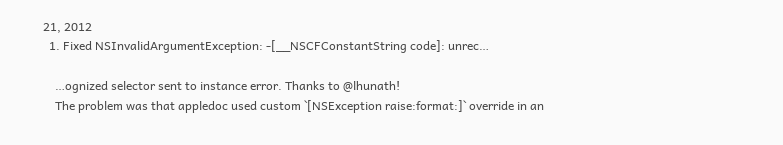21, 2012
  1. Fixed NSInvalidArgumentException: -[__NSCFConstantString code]: unrec…

    …ognized selector sent to instance error. Thanks to @lhunath!
    The problem was that appledoc used custom `[NSException raise:format:]` override in an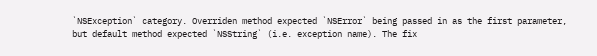`NSException` category. Overriden method expected `NSError` being passed in as the first parameter, but default method expected `NSString` (i.e. exception name). The fix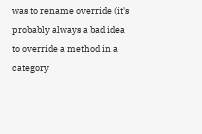was to rename override (it's probably always a bad idea to override a method in a category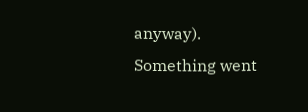anyway).
Something went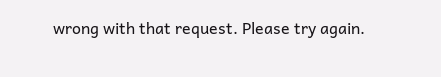wrong with that request. Please try again.